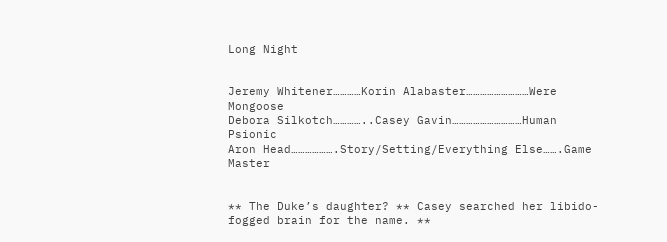Long Night


Jeremy Whitener…………Korin Alabaster………………………Were Mongoose
Debora Silkotch…………..Casey Gavin…………………………Human Psionic
Aron Head……………….Story/Setting/Everything Else…….Game Master


** The Duke’s daughter? ** Casey searched her libido-fogged brain for the name. **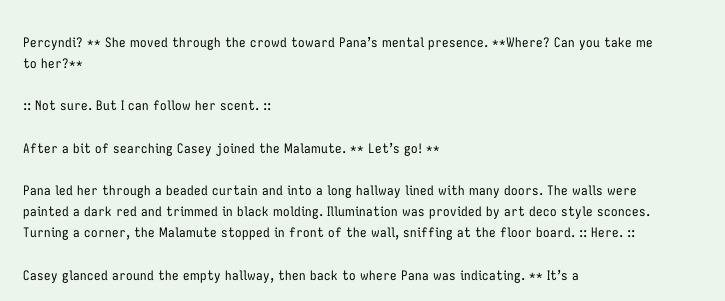Percyndi? ** She moved through the crowd toward Pana’s mental presence. **Where? Can you take me to her?**

:: Not sure. But I can follow her scent. ::

After a bit of searching Casey joined the Malamute. ** Let’s go! **

Pana led her through a beaded curtain and into a long hallway lined with many doors. The walls were painted a dark red and trimmed in black molding. Illumination was provided by art deco style sconces. Turning a corner, the Malamute stopped in front of the wall, sniffing at the floor board. :: Here. ::

Casey glanced around the empty hallway, then back to where Pana was indicating. ** It’s a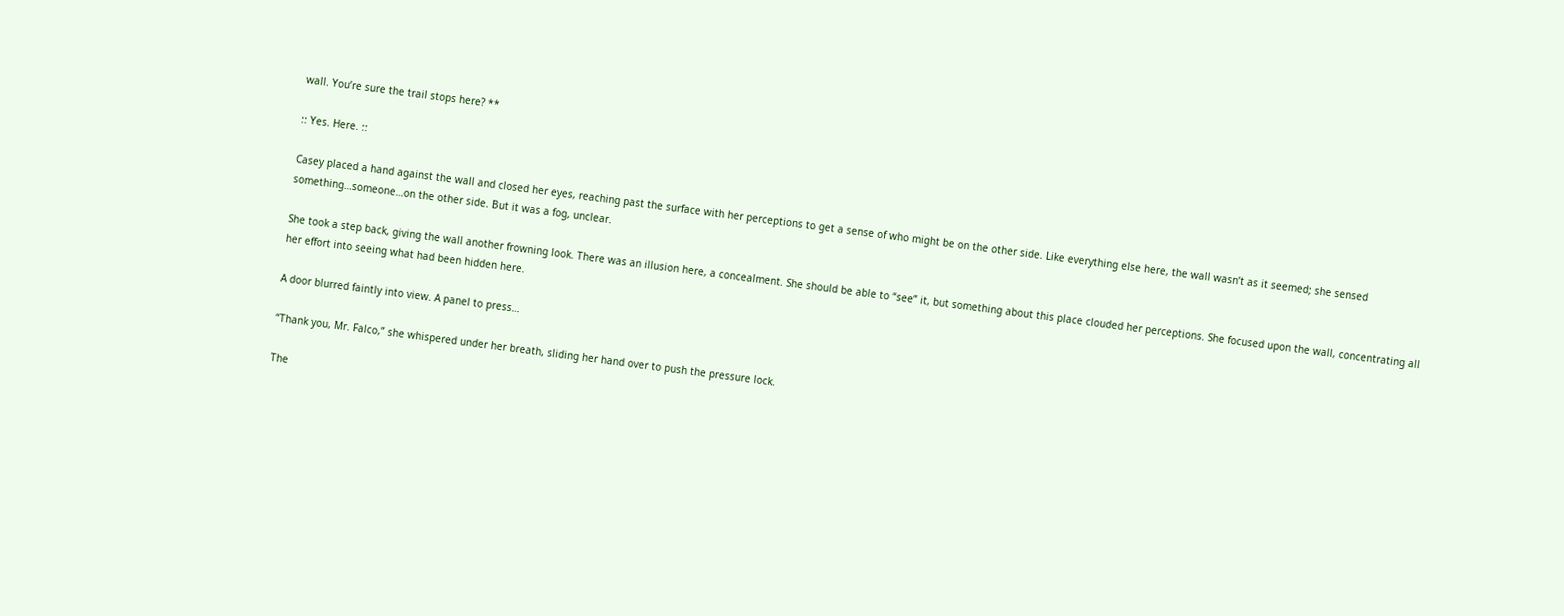wall. You’re sure the trail stops here? **

:: Yes. Here. ::

Casey placed a hand against the wall and closed her eyes, reaching past the surface with her perceptions to get a sense of who might be on the other side. Like everything else here, the wall wasn’t as it seemed; she sensed something…someone…on the other side. But it was a fog, unclear.

She took a step back, giving the wall another frowning look. There was an illusion here, a concealment. She should be able to “see” it, but something about this place clouded her perceptions. She focused upon the wall, concentrating all her effort into seeing what had been hidden here.

A door blurred faintly into view. A panel to press…

“Thank you, Mr. Falco,” she whispered under her breath, sliding her hand over to push the pressure lock.

The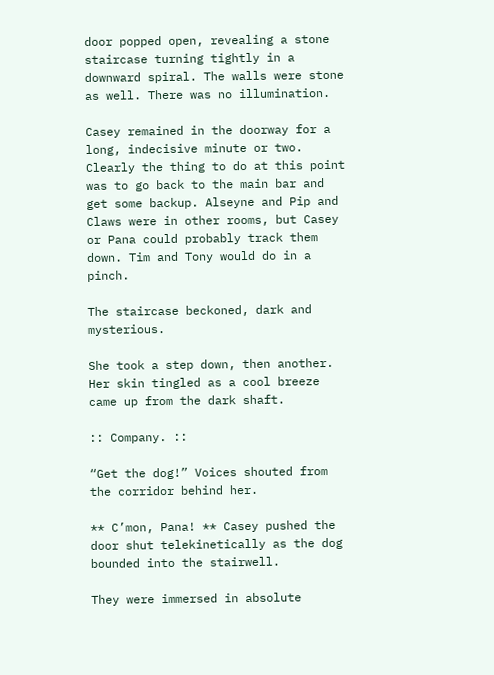door popped open, revealing a stone staircase turning tightly in a downward spiral. The walls were stone as well. There was no illumination.

Casey remained in the doorway for a long, indecisive minute or two. Clearly the thing to do at this point was to go back to the main bar and get some backup. Alseyne and Pip and Claws were in other rooms, but Casey or Pana could probably track them down. Tim and Tony would do in a pinch.

The staircase beckoned, dark and mysterious.

She took a step down, then another. Her skin tingled as a cool breeze came up from the dark shaft.

:: Company. ::

“Get the dog!” Voices shouted from the corridor behind her.

** C’mon, Pana! ** Casey pushed the door shut telekinetically as the dog bounded into the stairwell.

They were immersed in absolute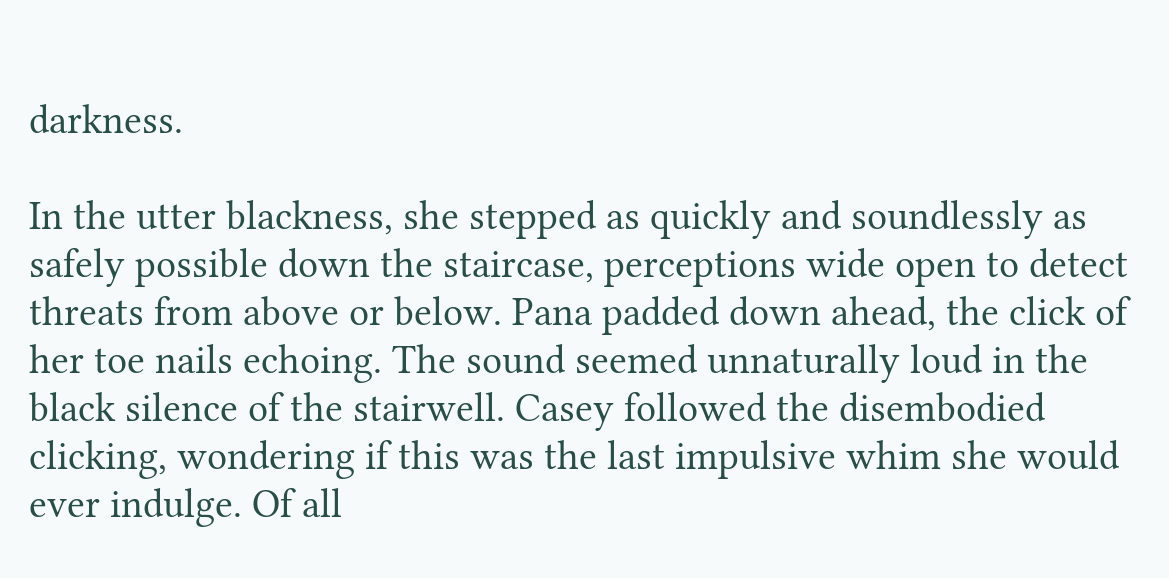darkness.

In the utter blackness, she stepped as quickly and soundlessly as safely possible down the staircase, perceptions wide open to detect threats from above or below. Pana padded down ahead, the click of her toe nails echoing. The sound seemed unnaturally loud in the black silence of the stairwell. Casey followed the disembodied clicking, wondering if this was the last impulsive whim she would ever indulge. Of all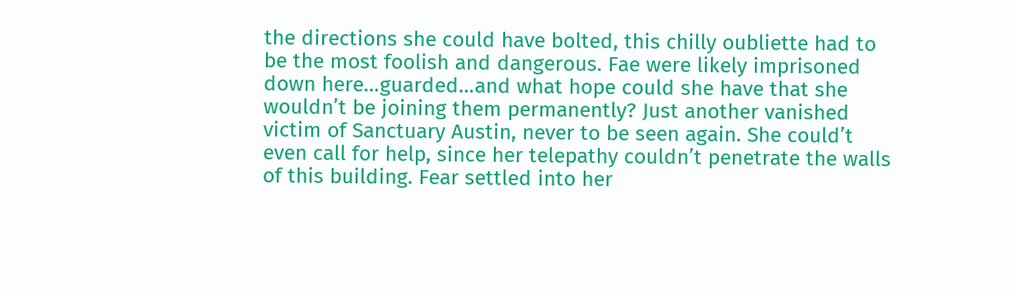the directions she could have bolted, this chilly oubliette had to be the most foolish and dangerous. Fae were likely imprisoned down here…guarded…and what hope could she have that she wouldn’t be joining them permanently? Just another vanished victim of Sanctuary Austin, never to be seen again. She could’t even call for help, since her telepathy couldn’t penetrate the walls of this building. Fear settled into her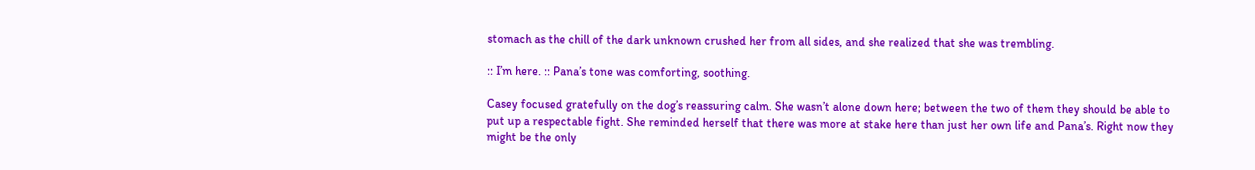stomach as the chill of the dark unknown crushed her from all sides, and she realized that she was trembling.

:: I’m here. :: Pana’s tone was comforting, soothing.

Casey focused gratefully on the dog’s reassuring calm. She wasn’t alone down here; between the two of them they should be able to put up a respectable fight. She reminded herself that there was more at stake here than just her own life and Pana’s. Right now they might be the only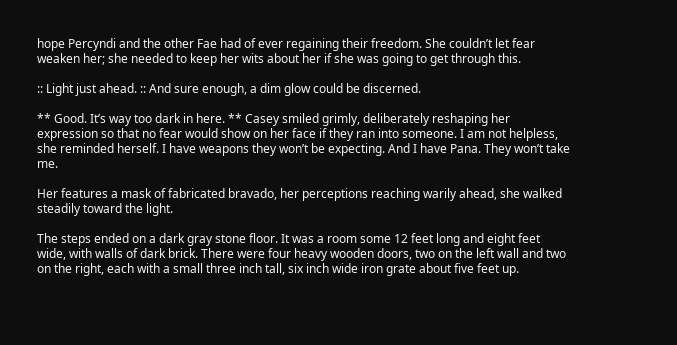hope Percyndi and the other Fae had of ever regaining their freedom. She couldn’t let fear weaken her; she needed to keep her wits about her if she was going to get through this.

:: Light just ahead. :: And sure enough, a dim glow could be discerned.

** Good. It’s way too dark in here. ** Casey smiled grimly, deliberately reshaping her expression so that no fear would show on her face if they ran into someone. I am not helpless, she reminded herself. I have weapons they won’t be expecting. And I have Pana. They won’t take me.

Her features a mask of fabricated bravado, her perceptions reaching warily ahead, she walked steadily toward the light.

The steps ended on a dark gray stone floor. It was a room some 12 feet long and eight feet wide, with walls of dark brick. There were four heavy wooden doors, two on the left wall and two on the right, each with a small three inch tall, six inch wide iron grate about five feet up.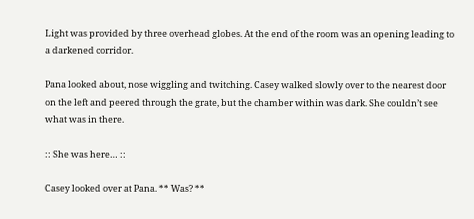Light was provided by three overhead globes. At the end of the room was an opening leading to a darkened corridor.

Pana looked about, nose wiggling and twitching. Casey walked slowly over to the nearest door on the left and peered through the grate, but the chamber within was dark. She couldn’t see what was in there.

:: She was here… ::

Casey looked over at Pana. ** Was? **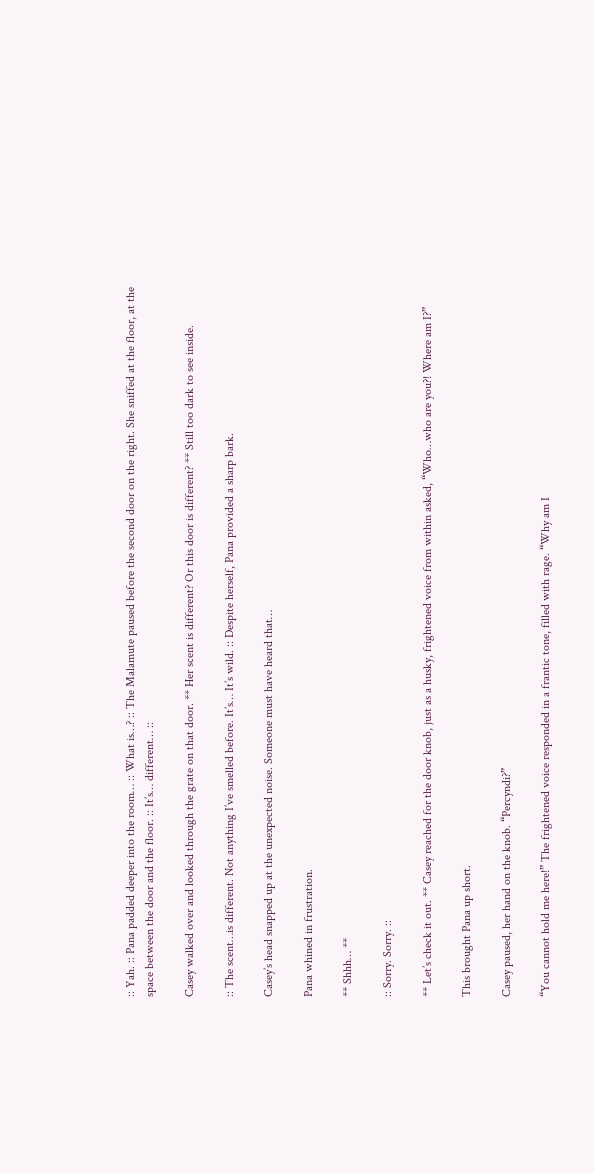:: Yah. :: Pana padded deeper into the room… :: What is…? :: The Malamute paused before the second door on the right. She sniffed at the floor, at the space between the door and the floor. :: It’s… different… ::

Casey walked over and looked through the grate on that door. ** Her scent is different? Or this door is different? ** Still too dark to see inside.

:: The scent…is different. Not anything I’ve smelled before. It’s… It’s wild. :: Despite herself, Pana provided a sharp bark.

Casey’s head snapped up at the unexpected noise. Someone must have heard that…

Pana whined in frustration.

** Shhh… **

:: Sorry. Sorry. ::

** Let’s check it out. ** Casey reached for the door knob, just as a husky, frightened voice from within asked, “Who…who are you?! Where am I?”

This brought Pana up short.

Casey paused, her hand on the knob. “Percyndi?”

“You cannot hold me here!” The frightened voice responded in a frantic tone, filled with rage. “Why am I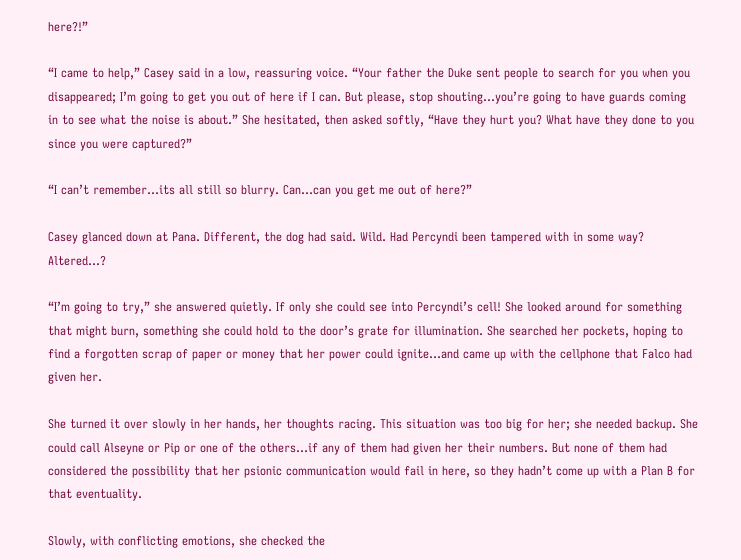here?!”

“I came to help,” Casey said in a low, reassuring voice. “Your father the Duke sent people to search for you when you disappeared; I’m going to get you out of here if I can. But please, stop shouting…you’re going to have guards coming in to see what the noise is about.” She hesitated, then asked softly, “Have they hurt you? What have they done to you since you were captured?”

“I can’t remember…its all still so blurry. Can…can you get me out of here?”

Casey glanced down at Pana. Different, the dog had said. Wild. Had Percyndi been tampered with in some way? Altered…?

“I’m going to try,” she answered quietly. If only she could see into Percyndi’s cell! She looked around for something that might burn, something she could hold to the door’s grate for illumination. She searched her pockets, hoping to find a forgotten scrap of paper or money that her power could ignite…and came up with the cellphone that Falco had given her.

She turned it over slowly in her hands, her thoughts racing. This situation was too big for her; she needed backup. She could call Alseyne or Pip or one of the others…if any of them had given her their numbers. But none of them had considered the possibility that her psionic communication would fail in here, so they hadn’t come up with a Plan B for that eventuality.

Slowly, with conflicting emotions, she checked the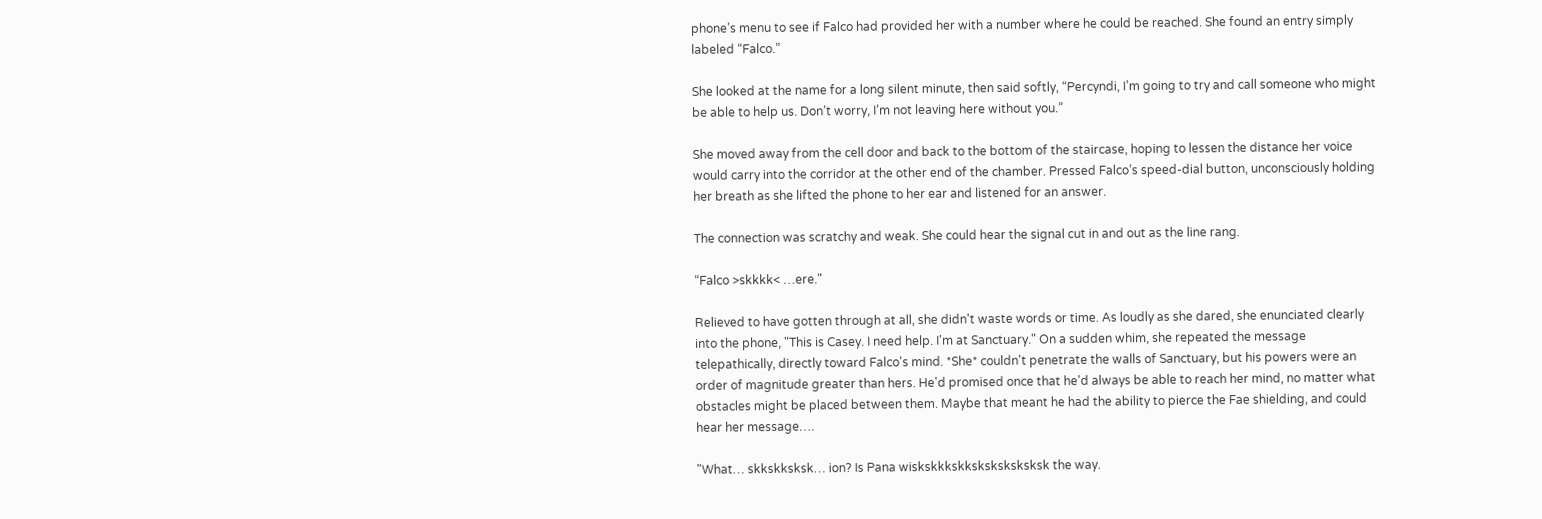phone’s menu to see if Falco had provided her with a number where he could be reached. She found an entry simply labeled “Falco.”

She looked at the name for a long silent minute, then said softly, “Percyndi, I’m going to try and call someone who might be able to help us. Don’t worry, I’m not leaving here without you.”

She moved away from the cell door and back to the bottom of the staircase, hoping to lessen the distance her voice would carry into the corridor at the other end of the chamber. Pressed Falco’s speed-dial button, unconsciously holding her breath as she lifted the phone to her ear and listened for an answer.

The connection was scratchy and weak. She could hear the signal cut in and out as the line rang.

“Falco >skkkk< …ere."

Relieved to have gotten through at all, she didn't waste words or time. As loudly as she dared, she enunciated clearly into the phone, "This is Casey. I need help. I'm at Sanctuary." On a sudden whim, she repeated the message telepathically, directly toward Falco's mind. *She* couldn't penetrate the walls of Sanctuary, but his powers were an order of magnitude greater than hers. He'd promised once that he'd always be able to reach her mind, no matter what obstacles might be placed between them. Maybe that meant he had the ability to pierce the Fae shielding, and could hear her message….

"What… skkskksksk… ion? Is Pana wiskskkkskksksksksksksk the way.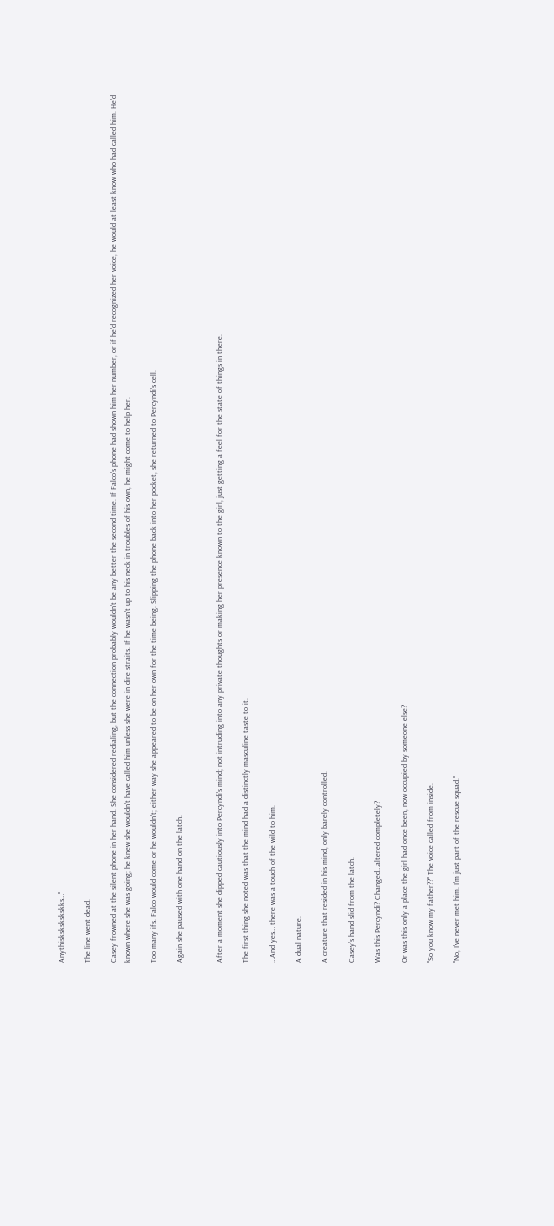Anythiskskskskskks…"

The line went dead.

Casey frowned at the silent phone in her hand. She considered redialing, but the connection probably wouldn't be any better the second time. If Falco's phone had shown him her number, or if he'd recognized her voice, he would at least know who had called him. He'd known where she was going; he knew she wouldn't have called him unless she were in dire straits. If he wasn't up to his neck in troubles of his own, he might come to help her.

Too many ifs. Falco would come or he wouldn't; either way she appeared to be on her own for the time being. Slipping the phone back into her pocket, she returned to Percyndi's cell.

Again she paused with one hand on the latch.


After a moment she dipped cautiously into Percyndi's mind; not intruding into any private thoughts or making her presence known to the girl, just getting a feel for the state of things in there.

The first thing she noted was that the mind had a distinctly masculine taste to it.

…And yes… there was a touch of the wild to him.

A dual nature.

A creature that resided in his mind, only barely controlled.

Casey’s hand slid from the latch.

Was this Percyndi? Changed…altered completely?

Or was this only a place the girl had once been, now occupied by someone else?

"So you know my father??" The voice called from inside.

"No, I've never met him. I'm just part of the rescue squad."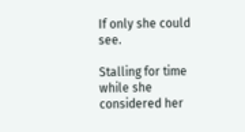If only she could see.

Stalling for time while she considered her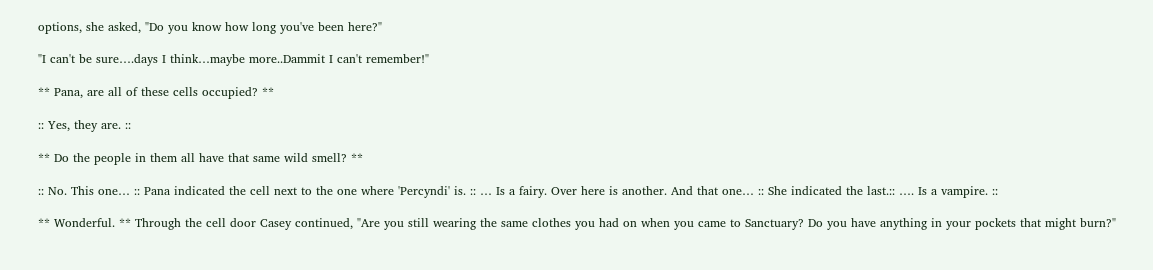options, she asked, "Do you know how long you've been here?"

"I can't be sure….days I think…maybe more..Dammit I can't remember!"

** Pana, are all of these cells occupied? **

:: Yes, they are. ::

** Do the people in them all have that same wild smell? **

:: No. This one… :: Pana indicated the cell next to the one where 'Percyndi' is. :: … Is a fairy. Over here is another. And that one… :: She indicated the last.:: …. Is a vampire. ::

** Wonderful. ** Through the cell door Casey continued, "Are you still wearing the same clothes you had on when you came to Sanctuary? Do you have anything in your pockets that might burn?"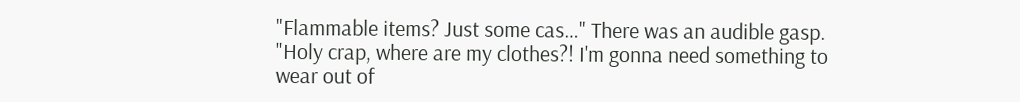"Flammable items? Just some cas…" There was an audible gasp. "Holy crap, where are my clothes?! I'm gonna need something to wear out of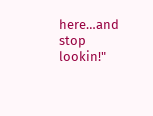here…and stop lookin!"